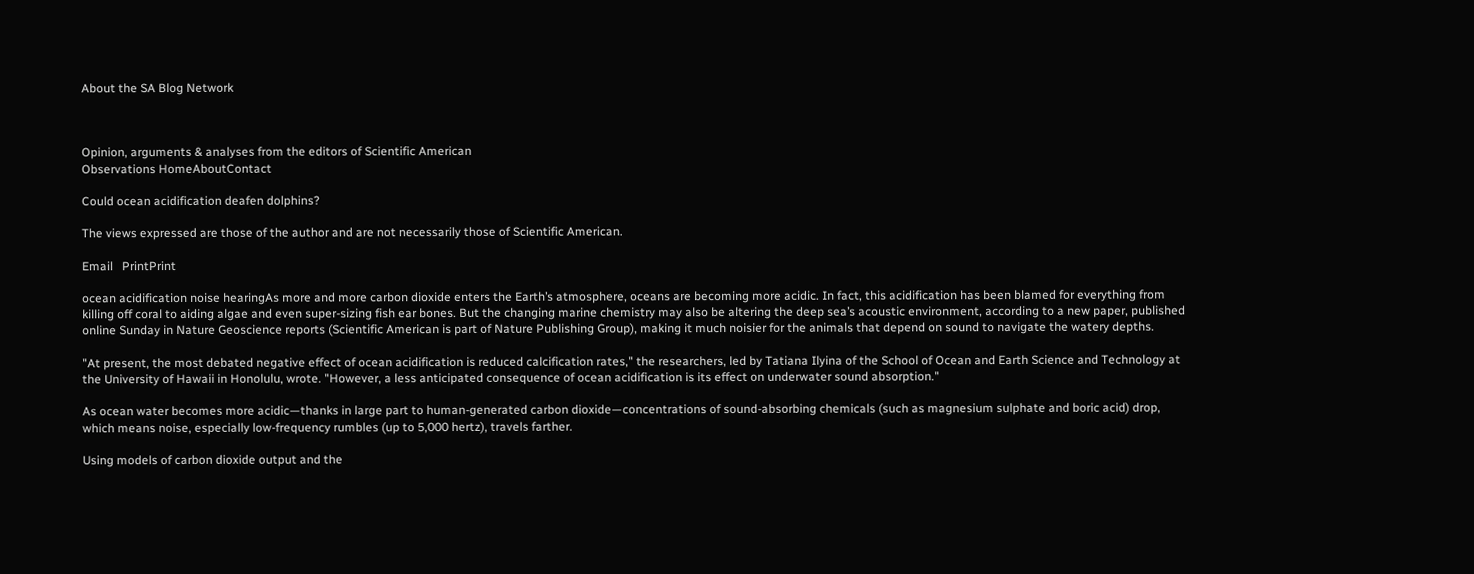About the SA Blog Network



Opinion, arguments & analyses from the editors of Scientific American
Observations HomeAboutContact

Could ocean acidification deafen dolphins?

The views expressed are those of the author and are not necessarily those of Scientific American.

Email   PrintPrint

ocean acidification noise hearingAs more and more carbon dioxide enters the Earth’s atmosphere, oceans are becoming more acidic. In fact, this acidification has been blamed for everything from killing off coral to aiding algae and even super-sizing fish ear bones. But the changing marine chemistry may also be altering the deep sea’s acoustic environment, according to a new paper, published online Sunday in Nature Geoscience reports (Scientific American is part of Nature Publishing Group), making it much noisier for the animals that depend on sound to navigate the watery depths.

"At present, the most debated negative effect of ocean acidification is reduced calcification rates," the researchers, led by Tatiana Ilyina of the School of Ocean and Earth Science and Technology at the University of Hawaii in Honolulu, wrote. "However, a less anticipated consequence of ocean acidification is its effect on underwater sound absorption."

As ocean water becomes more acidic—thanks in large part to human-generated carbon dioxide—concentrations of sound-absorbing chemicals (such as magnesium sulphate and boric acid) drop, which means noise, especially low-frequency rumbles (up to 5,000 hertz), travels farther.

Using models of carbon dioxide output and the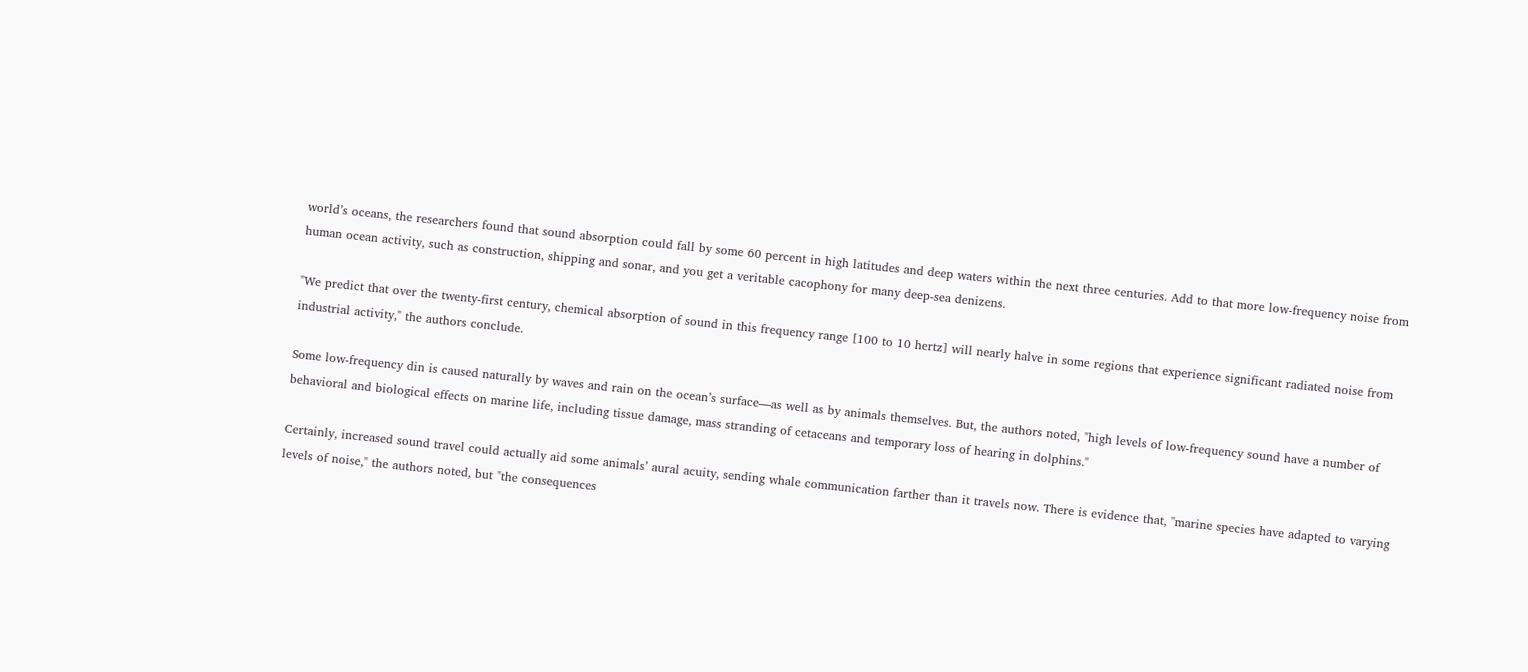world’s oceans, the researchers found that sound absorption could fall by some 60 percent in high latitudes and deep waters within the next three centuries. Add to that more low-frequency noise from human ocean activity, such as construction, shipping and sonar, and you get a veritable cacophony for many deep-sea denizens.

"We predict that over the twenty-first century, chemical absorption of sound in this frequency range [100 to 10 hertz] will nearly halve in some regions that experience significant radiated noise from industrial activity," the authors conclude.

Some low-frequency din is caused naturally by waves and rain on the ocean’s surface—as well as by animals themselves. But, the authors noted, "high levels of low-frequency sound have a number of behavioral and biological effects on marine life, including tissue damage, mass stranding of cetaceans and temporary loss of hearing in dolphins."

Certainly, increased sound travel could actually aid some animals’ aural acuity, sending whale communication farther than it travels now. There is evidence that, "marine species have adapted to varying levels of noise," the authors noted, but "the consequences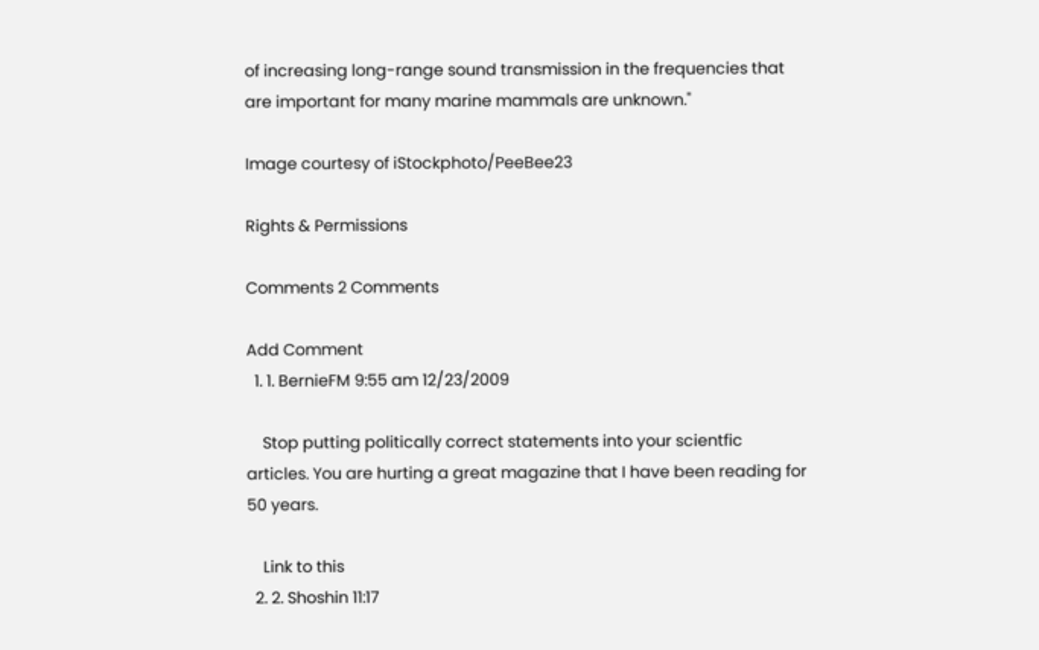of increasing long-range sound transmission in the frequencies that are important for many marine mammals are unknown."

Image courtesy of iStockphoto/PeeBee23

Rights & Permissions

Comments 2 Comments

Add Comment
  1. 1. BernieFM 9:55 am 12/23/2009

    Stop putting politically correct statements into your scientfic articles. You are hurting a great magazine that I have been reading for 50 years.

    Link to this
  2. 2. Shoshin 11:17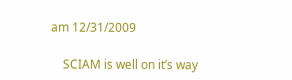am 12/31/2009

    SCIAM is well on it’s way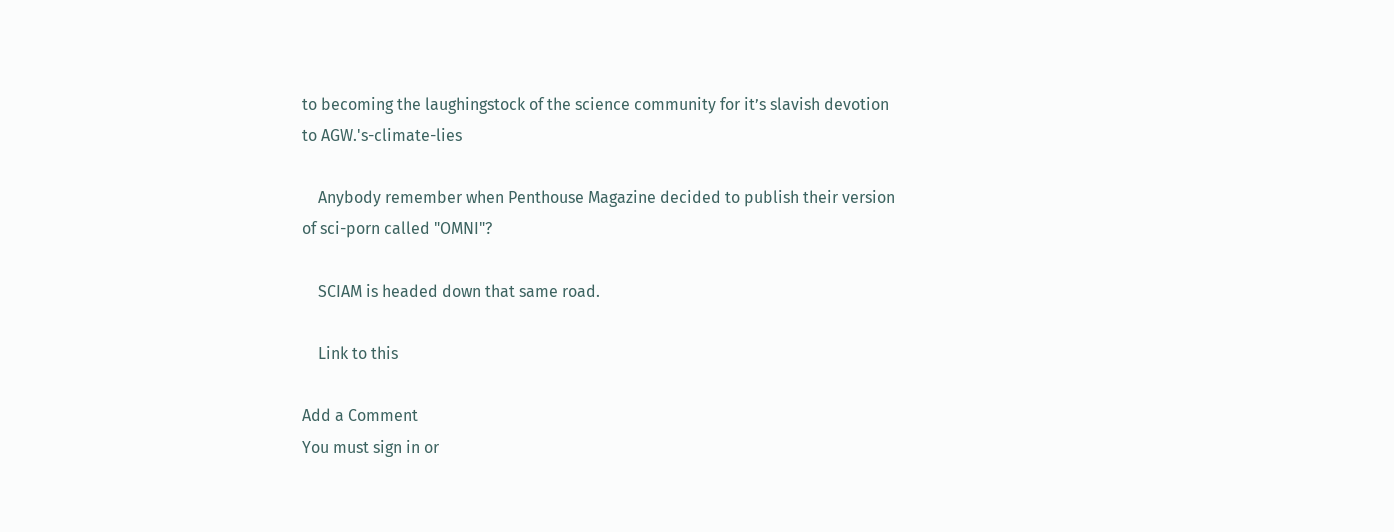to becoming the laughingstock of the science community for it’s slavish devotion to AGW.'s-climate-lies

    Anybody remember when Penthouse Magazine decided to publish their version of sci-porn called "OMNI"?

    SCIAM is headed down that same road.

    Link to this

Add a Comment
You must sign in or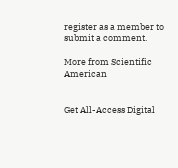register as a member to submit a comment.

More from Scientific American


Get All-Access Digital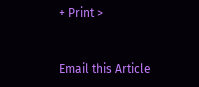+ Print >


Email this Article